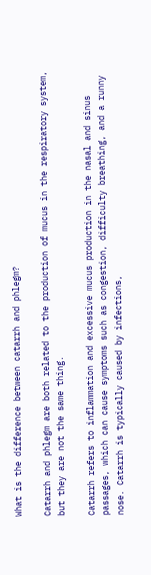What is the difference between catarrh and phlegm?

Catarrh and phlegm are both related to the production of mucus in the respiratory system, but they are not the same thing.

Catarrh refers to inflammation and excessive mucus production in the nasal and sinus passages, which can cause symptoms such as congestion, difficulty breathing, and a runny nose. Catarrh is typically caused by infections,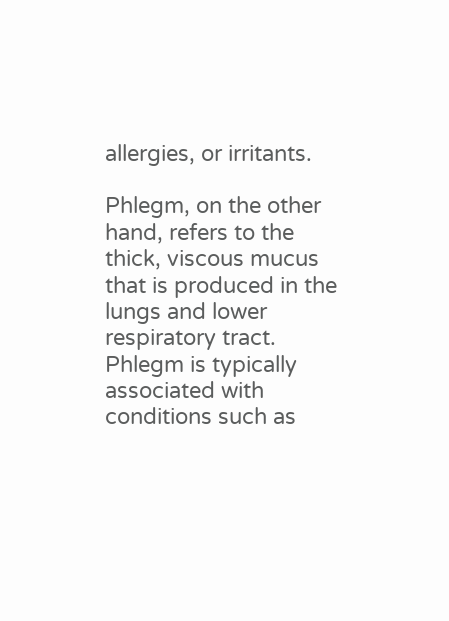allergies, or irritants.

Phlegm, on the other hand, refers to the thick, viscous mucus that is produced in the lungs and lower respiratory tract. Phlegm is typically associated with conditions such as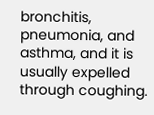bronchitis, pneumonia, and asthma, and it is usually expelled through coughing.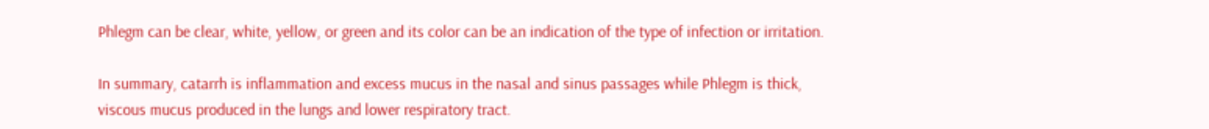Phlegm can be clear, white, yellow, or green and its color can be an indication of the type of infection or irritation.

In summary, catarrh is inflammation and excess mucus in the nasal and sinus passages while Phlegm is thick, viscous mucus produced in the lungs and lower respiratory tract.